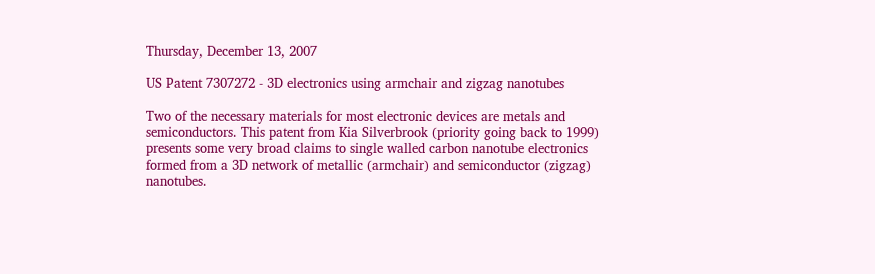Thursday, December 13, 2007

US Patent 7307272 - 3D electronics using armchair and zigzag nanotubes

Two of the necessary materials for most electronic devices are metals and semiconductors. This patent from Kia Silverbrook (priority going back to 1999) presents some very broad claims to single walled carbon nanotube electronics formed from a 3D network of metallic (armchair) and semiconductor (zigzag) nanotubes.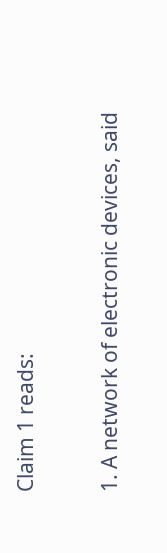Claim 1 reads:

1. A network of electronic devices, said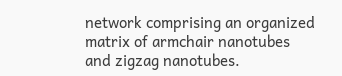network comprising an organized matrix of armchair nanotubes and zigzag nanotubes.